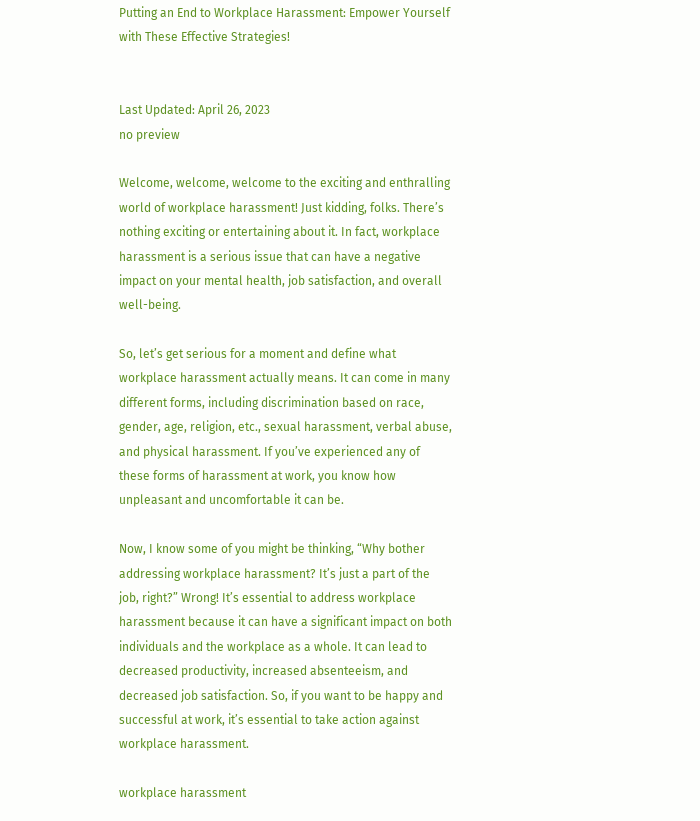Putting an End to Workplace Harassment: Empower Yourself with These Effective Strategies!


Last Updated: April 26, 2023
no preview

Welcome, welcome, welcome to the exciting and enthralling world of workplace harassment! Just kidding, folks. There’s nothing exciting or entertaining about it. In fact, workplace harassment is a serious issue that can have a negative impact on your mental health, job satisfaction, and overall well-being.

So, let’s get serious for a moment and define what workplace harassment actually means. It can come in many different forms, including discrimination based on race, gender, age, religion, etc., sexual harassment, verbal abuse, and physical harassment. If you’ve experienced any of these forms of harassment at work, you know how unpleasant and uncomfortable it can be.

Now, I know some of you might be thinking, “Why bother addressing workplace harassment? It’s just a part of the job, right?” Wrong! It’s essential to address workplace harassment because it can have a significant impact on both individuals and the workplace as a whole. It can lead to decreased productivity, increased absenteeism, and decreased job satisfaction. So, if you want to be happy and successful at work, it’s essential to take action against workplace harassment.

workplace harassment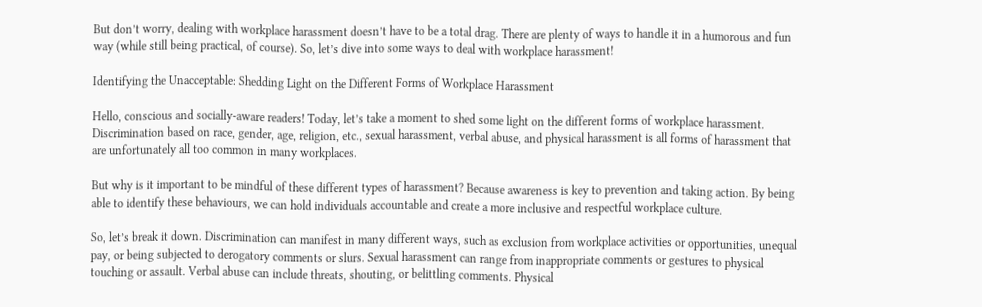But don’t worry, dealing with workplace harassment doesn’t have to be a total drag. There are plenty of ways to handle it in a humorous and fun way (while still being practical, of course). So, let’s dive into some ways to deal with workplace harassment!

Identifying the Unacceptable: Shedding Light on the Different Forms of Workplace Harassment

Hello, conscious and socially-aware readers! Today, let’s take a moment to shed some light on the different forms of workplace harassment. Discrimination based on race, gender, age, religion, etc., sexual harassment, verbal abuse, and physical harassment is all forms of harassment that are unfortunately all too common in many workplaces.

But why is it important to be mindful of these different types of harassment? Because awareness is key to prevention and taking action. By being able to identify these behaviours, we can hold individuals accountable and create a more inclusive and respectful workplace culture.

So, let’s break it down. Discrimination can manifest in many different ways, such as exclusion from workplace activities or opportunities, unequal pay, or being subjected to derogatory comments or slurs. Sexual harassment can range from inappropriate comments or gestures to physical touching or assault. Verbal abuse can include threats, shouting, or belittling comments. Physical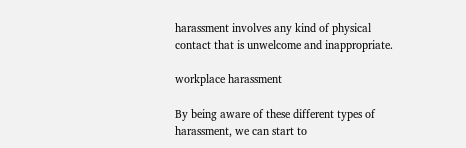harassment involves any kind of physical contact that is unwelcome and inappropriate.

workplace harassment

By being aware of these different types of harassment, we can start to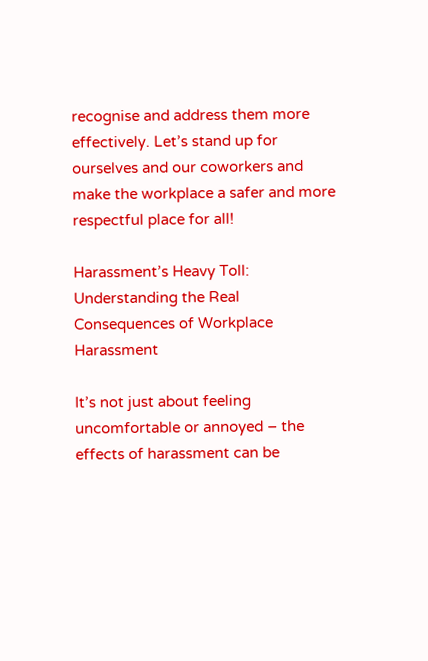recognise and address them more effectively. Let’s stand up for ourselves and our coworkers and make the workplace a safer and more respectful place for all!

Harassment’s Heavy Toll: Understanding the Real Consequences of Workplace Harassment

It’s not just about feeling uncomfortable or annoyed – the effects of harassment can be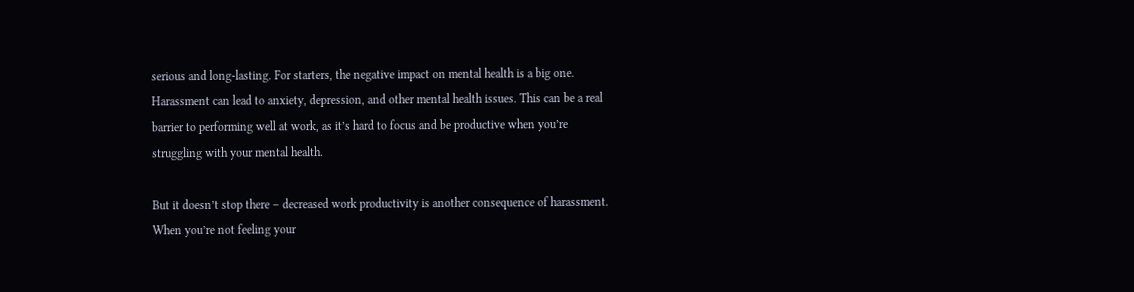serious and long-lasting. For starters, the negative impact on mental health is a big one. Harassment can lead to anxiety, depression, and other mental health issues. This can be a real barrier to performing well at work, as it’s hard to focus and be productive when you’re struggling with your mental health.

But it doesn’t stop there – decreased work productivity is another consequence of harassment. When you’re not feeling your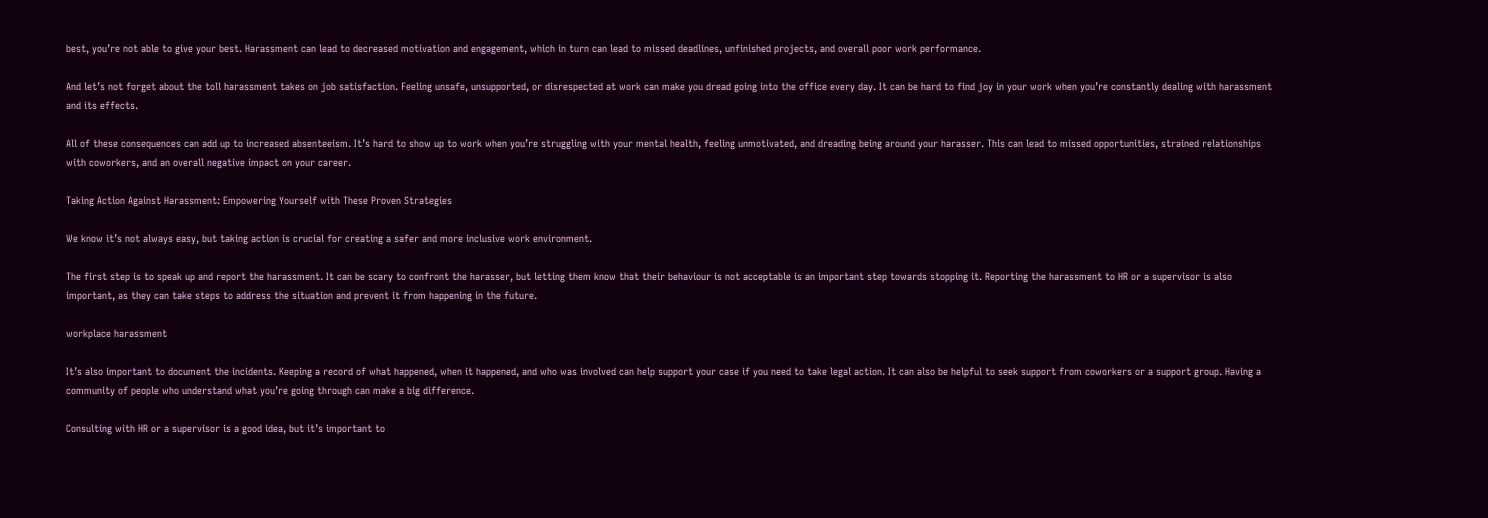best, you’re not able to give your best. Harassment can lead to decreased motivation and engagement, which in turn can lead to missed deadlines, unfinished projects, and overall poor work performance.

And let’s not forget about the toll harassment takes on job satisfaction. Feeling unsafe, unsupported, or disrespected at work can make you dread going into the office every day. It can be hard to find joy in your work when you’re constantly dealing with harassment and its effects.

All of these consequences can add up to increased absenteeism. It’s hard to show up to work when you’re struggling with your mental health, feeling unmotivated, and dreading being around your harasser. This can lead to missed opportunities, strained relationships with coworkers, and an overall negative impact on your career.

Taking Action Against Harassment: Empowering Yourself with These Proven Strategies

We know it’s not always easy, but taking action is crucial for creating a safer and more inclusive work environment.

The first step is to speak up and report the harassment. It can be scary to confront the harasser, but letting them know that their behaviour is not acceptable is an important step towards stopping it. Reporting the harassment to HR or a supervisor is also important, as they can take steps to address the situation and prevent it from happening in the future.

workplace harassment

It’s also important to document the incidents. Keeping a record of what happened, when it happened, and who was involved can help support your case if you need to take legal action. It can also be helpful to seek support from coworkers or a support group. Having a community of people who understand what you’re going through can make a big difference.

Consulting with HR or a supervisor is a good idea, but it’s important to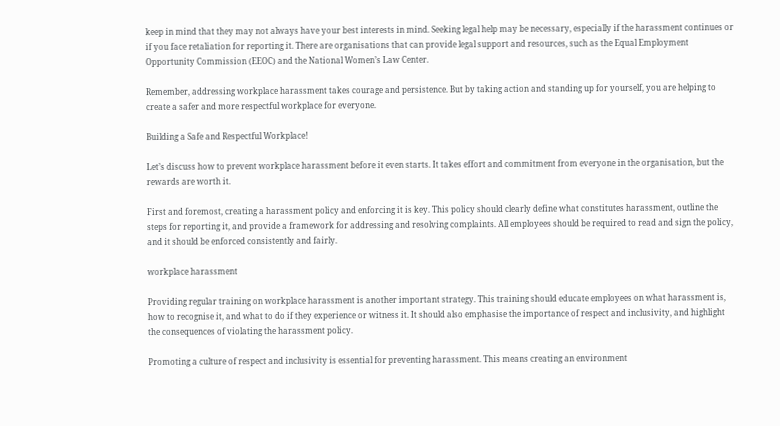keep in mind that they may not always have your best interests in mind. Seeking legal help may be necessary, especially if the harassment continues or if you face retaliation for reporting it. There are organisations that can provide legal support and resources, such as the Equal Employment Opportunity Commission (EEOC) and the National Women’s Law Center.

Remember, addressing workplace harassment takes courage and persistence. But by taking action and standing up for yourself, you are helping to create a safer and more respectful workplace for everyone.

Building a Safe and Respectful Workplace!

Let’s discuss how to prevent workplace harassment before it even starts. It takes effort and commitment from everyone in the organisation, but the rewards are worth it.

First and foremost, creating a harassment policy and enforcing it is key. This policy should clearly define what constitutes harassment, outline the steps for reporting it, and provide a framework for addressing and resolving complaints. All employees should be required to read and sign the policy, and it should be enforced consistently and fairly.

workplace harassment

Providing regular training on workplace harassment is another important strategy. This training should educate employees on what harassment is, how to recognise it, and what to do if they experience or witness it. It should also emphasise the importance of respect and inclusivity, and highlight the consequences of violating the harassment policy.

Promoting a culture of respect and inclusivity is essential for preventing harassment. This means creating an environment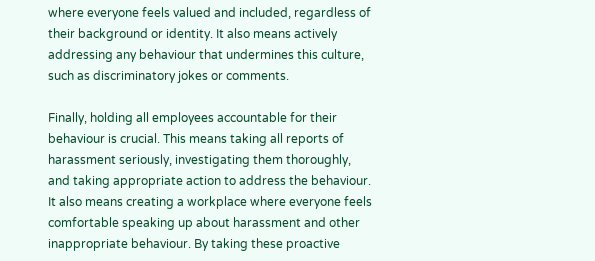where everyone feels valued and included, regardless of their background or identity. It also means actively addressing any behaviour that undermines this culture, such as discriminatory jokes or comments.

Finally, holding all employees accountable for their behaviour is crucial. This means taking all reports of harassment seriously, investigating them thoroughly, and taking appropriate action to address the behaviour. It also means creating a workplace where everyone feels comfortable speaking up about harassment and other inappropriate behaviour. By taking these proactive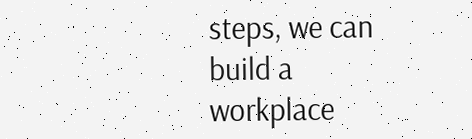steps, we can build a workplace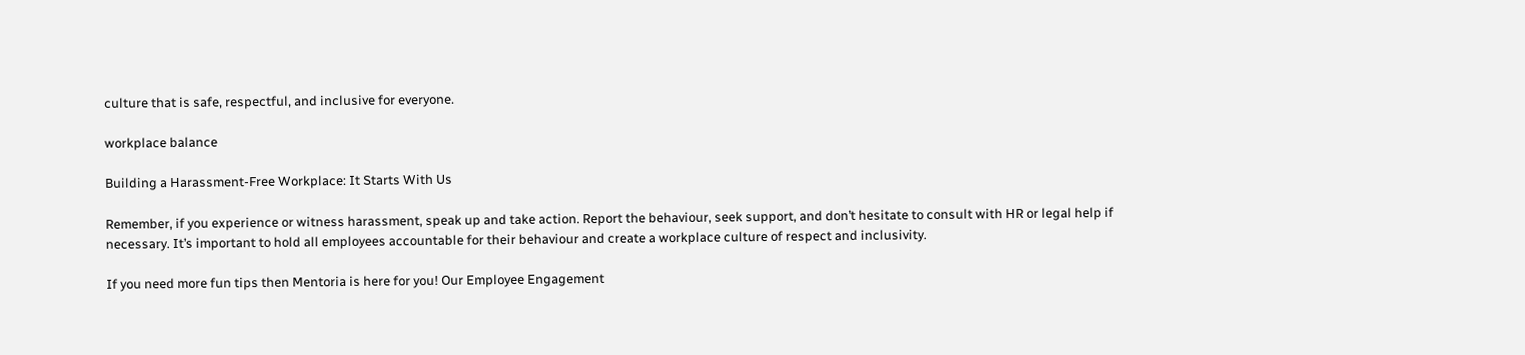culture that is safe, respectful, and inclusive for everyone.

workplace balance

Building a Harassment-Free Workplace: It Starts With Us

Remember, if you experience or witness harassment, speak up and take action. Report the behaviour, seek support, and don’t hesitate to consult with HR or legal help if necessary. It’s important to hold all employees accountable for their behaviour and create a workplace culture of respect and inclusivity.

If you need more fun tips then Mentoria is here for you! Our Employee Engagement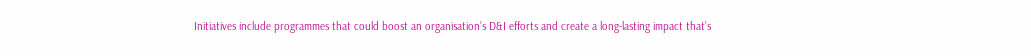Initiatives include programmes that could boost an organisation’s D&I efforts and create a long-lasting impact that’s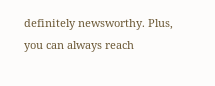definitely newsworthy. Plus, you can always reach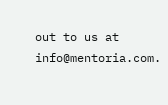out to us at info@mentoria.com.